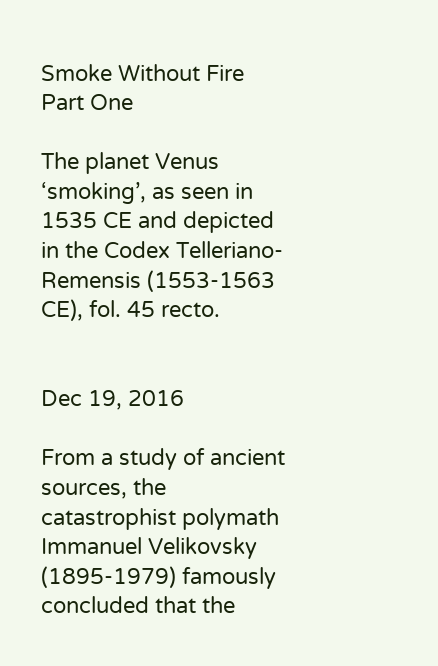Smoke Without Fire Part One

The planet Venus ‘smoking’, as seen in 1535 CE and depicted in the Codex Telleriano-Remensis (1553-1563 CE), fol. 45 recto.


Dec 19, 2016

From a study of ancient sources, the catastrophist polymath Immanuel Velikovsky (1895-1979) famously concluded that the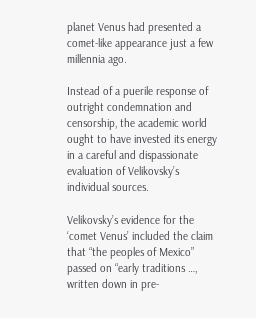planet Venus had presented a comet-like appearance just a few millennia ago.

Instead of a puerile response of outright condemnation and censorship, the academic world ought to have invested its energy in a careful and dispassionate evaluation of Velikovsky’s individual sources.

Velikovsky’s evidence for the ‘comet Venus’ included the claim that “the peoples of Mexico” passed on “early traditions …, written down in pre-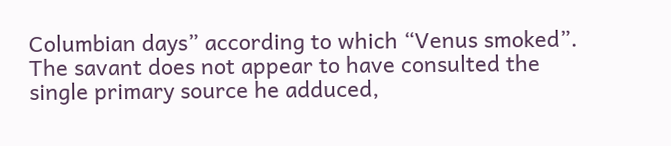Columbian days” according to which “Venus smoked”. The savant does not appear to have consulted the single primary source he adduced,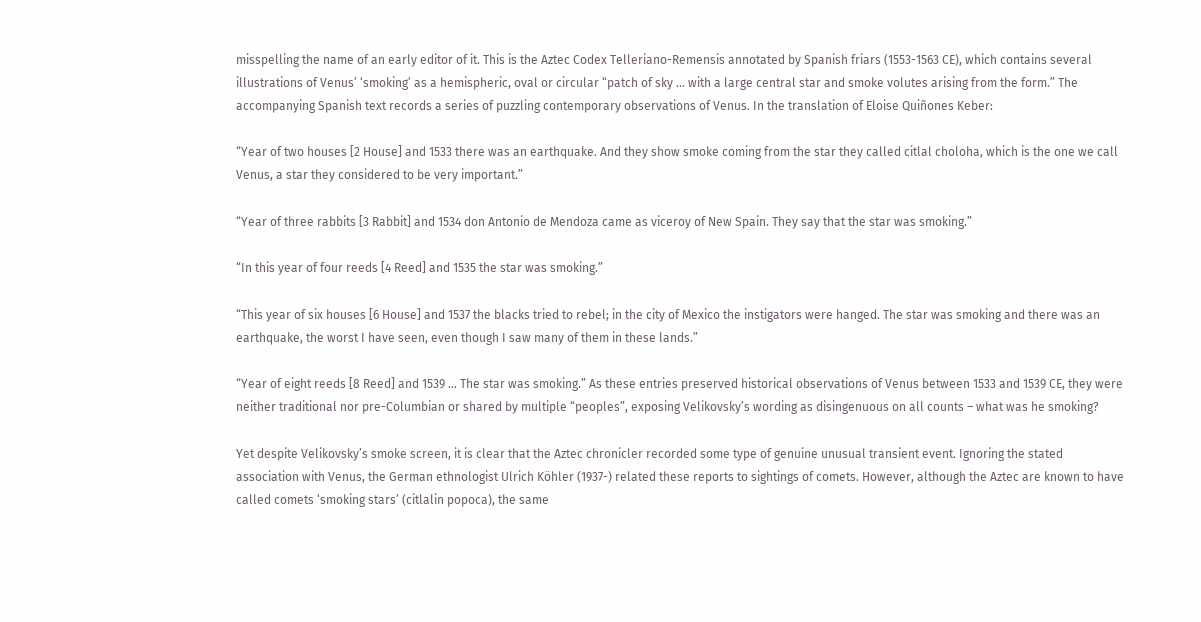misspelling the name of an early editor of it. This is the Aztec Codex Telleriano-Remensis annotated by Spanish friars (1553-1563 CE), which contains several illustrations of Venus’ ‘smoking’ as a hemispheric, oval or circular “patch of sky … with a large central star and smoke volutes arising from the form.” The accompanying Spanish text records a series of puzzling contemporary observations of Venus. In the translation of Eloise Quiñones Keber:

“Year of two houses [2 House] and 1533 there was an earthquake. And they show smoke coming from the star they called citlal choloha, which is the one we call Venus, a star they considered to be very important.”

“Year of three rabbits [3 Rabbit] and 1534 don Antonio de Mendoza came as viceroy of New Spain. They say that the star was smoking.”

“In this year of four reeds [4 Reed] and 1535 the star was smoking.”

“This year of six houses [6 House] and 1537 the blacks tried to rebel; in the city of Mexico the instigators were hanged. The star was smoking and there was an earthquake, the worst I have seen, even though I saw many of them in these lands.”

“Year of eight reeds [8 Reed] and 1539 … The star was smoking.” As these entries preserved historical observations of Venus between 1533 and 1539 CE, they were neither traditional nor pre-Columbian or shared by multiple “peoples”, exposing Velikovsky’s wording as disingenuous on all counts – what was he smoking?

Yet despite Velikovsky’s smoke screen, it is clear that the Aztec chronicler recorded some type of genuine unusual transient event. Ignoring the stated association with Venus, the German ethnologist Ulrich Köhler (1937-) related these reports to sightings of comets. However, although the Aztec are known to have called comets ‘smoking stars’ (citlalin popoca), the same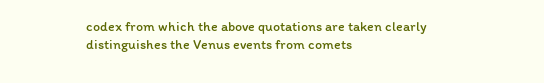codex from which the above quotations are taken clearly distinguishes the Venus events from comets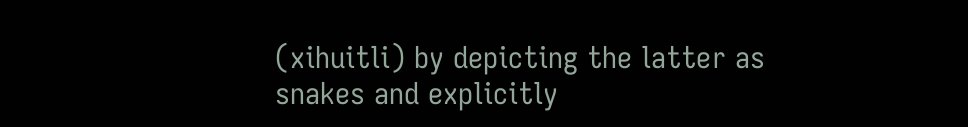(xihuitli) by depicting the latter as snakes and explicitly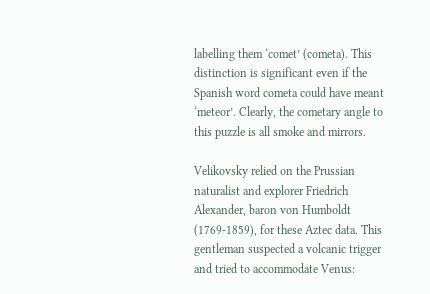labelling them ‘comet’ (cometa). This distinction is significant even if the Spanish word cometa could have meant ‘meteor’. Clearly, the cometary angle to this puzzle is all smoke and mirrors.

Velikovsky relied on the Prussian naturalist and explorer Friedrich Alexander, baron von Humboldt (1769-1859), for these Aztec data. This gentleman suspected a volcanic trigger and tried to accommodate Venus: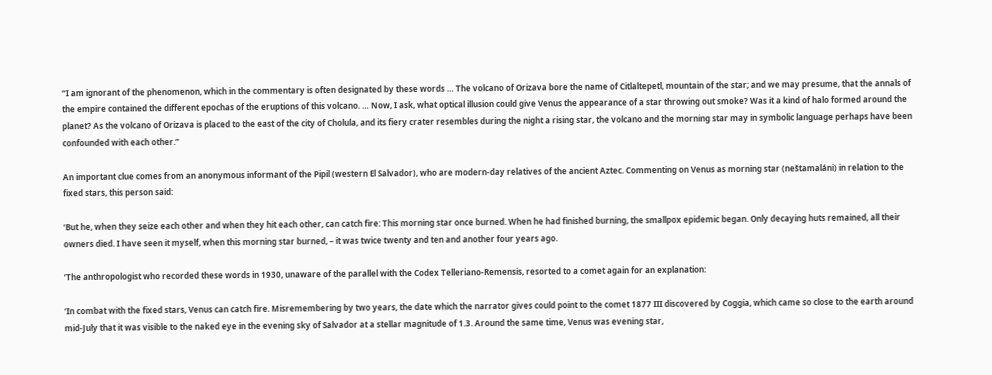“I am ignorant of the phenomenon, which in the commentary is often designated by these words … The volcano of Orizava bore the name of Citlaltepetl, mountain of the star; and we may presume, that the annals of the empire contained the different epochas of the eruptions of this volcano. … Now, I ask, what optical illusion could give Venus the appearance of a star throwing out smoke? Was it a kind of halo formed around the planet? As the volcano of Orizava is placed to the east of the city of Cholula, and its fiery crater resembles during the night a rising star, the volcano and the morning star may in symbolic language perhaps have been confounded with each other.”

An important clue comes from an anonymous informant of the Pipil (western El Salvador), who are modern-day relatives of the ancient Aztec. Commenting on Venus as morning star (neštamaláni) in relation to the fixed stars, this person said:

‘But he, when they seize each other and when they hit each other, can catch fire: This morning star once burned. When he had finished burning, the smallpox epidemic began. Only decaying huts remained, all their owners died. I have seen it myself, when this morning star burned, – it was twice twenty and ten and another four years ago.

’The anthropologist who recorded these words in 1930, unaware of the parallel with the Codex Telleriano-Remensis, resorted to a comet again for an explanation:

‘In combat with the fixed stars, Venus can catch fire. Misremembering by two years, the date which the narrator gives could point to the comet 1877 III discovered by Coggia, which came so close to the earth around mid-July that it was visible to the naked eye in the evening sky of Salvador at a stellar magnitude of 1.3. Around the same time, Venus was evening star,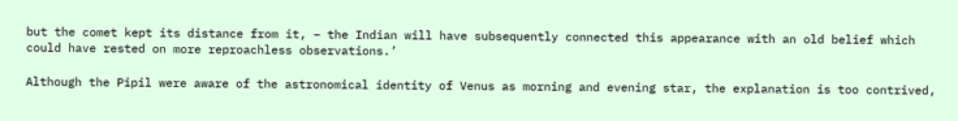but the comet kept its distance from it, – the Indian will have subsequently connected this appearance with an old belief which could have rested on more reproachless observations.’

Although the Pipil were aware of the astronomical identity of Venus as morning and evening star, the explanation is too contrived,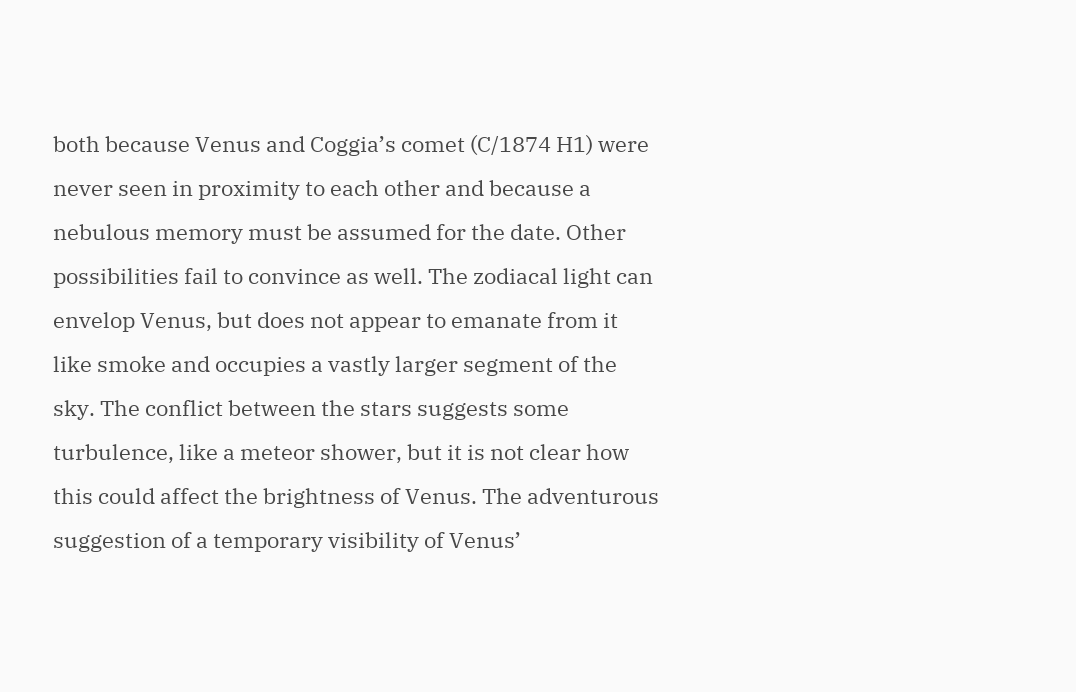both because Venus and Coggia’s comet (C/1874 H1) were never seen in proximity to each other and because a nebulous memory must be assumed for the date. Other possibilities fail to convince as well. The zodiacal light can envelop Venus, but does not appear to emanate from it like smoke and occupies a vastly larger segment of the sky. The conflict between the stars suggests some turbulence, like a meteor shower, but it is not clear how this could affect the brightness of Venus. The adventurous suggestion of a temporary visibility of Venus’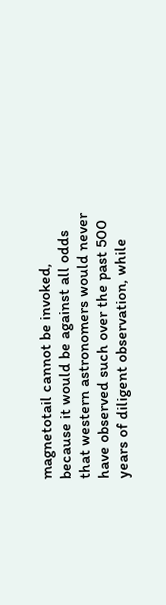magnetotail cannot be invoked, because it would be against all odds that western astronomers would never have observed such over the past 500 years of diligent observation, while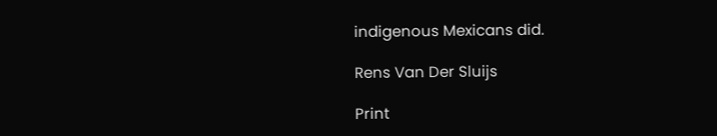indigenous Mexicans did.

Rens Van Der Sluijs

Print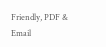Friendly, PDF & Email